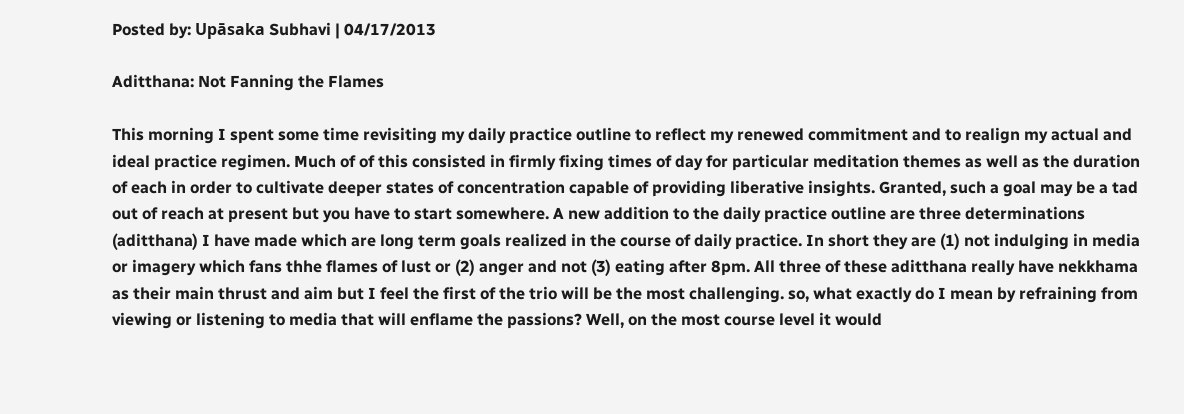Posted by: Upāsaka Subhavi | 04/17/2013

Aditthana: Not Fanning the Flames

This morning I spent some time revisiting my daily practice outline to reflect my renewed commitment and to realign my actual and ideal practice regimen. Much of of this consisted in firmly fixing times of day for particular meditation themes as well as the duration of each in order to cultivate deeper states of concentration capable of providing liberative insights. Granted, such a goal may be a tad out of reach at present but you have to start somewhere. A new addition to the daily practice outline are three determinations (aditthana) I have made which are long term goals realized in the course of daily practice. In short they are (1) not indulging in media or imagery which fans thhe flames of lust or (2) anger and not (3) eating after 8pm. All three of these aditthana really have nekkhama as their main thrust and aim but I feel the first of the trio will be the most challenging. so, what exactly do I mean by refraining from viewing or listening to media that will enflame the passions? Well, on the most course level it would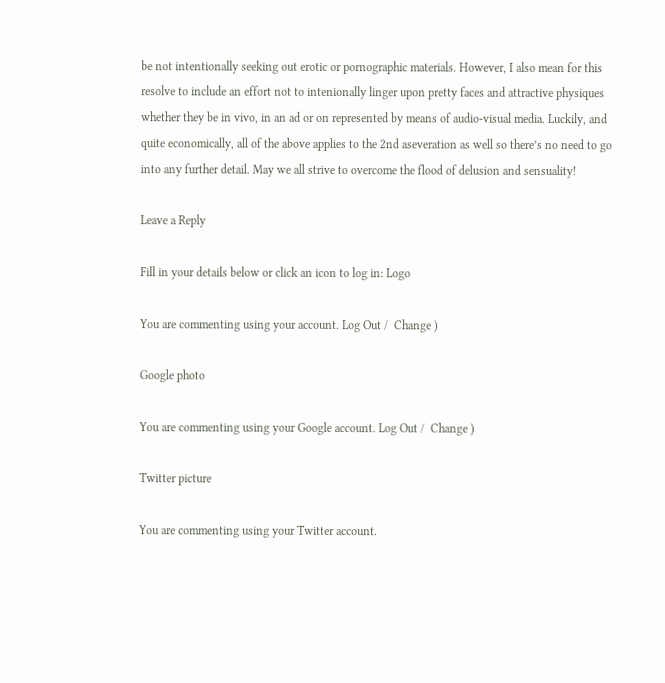be not intentionally seeking out erotic or pornographic materials. However, I also mean for this resolve to include an effort not to intenionally linger upon pretty faces and attractive physiques whether they be in vivo, in an ad or on represented by means of audio-visual media. Luckily, and quite economically, all of the above applies to the 2nd aseveration as well so there’s no need to go into any further detail. May we all strive to overcome the flood of delusion and sensuality!

Leave a Reply

Fill in your details below or click an icon to log in: Logo

You are commenting using your account. Log Out /  Change )

Google photo

You are commenting using your Google account. Log Out /  Change )

Twitter picture

You are commenting using your Twitter account.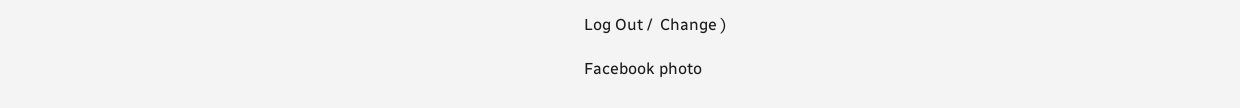Log Out /  Change )

Facebook photo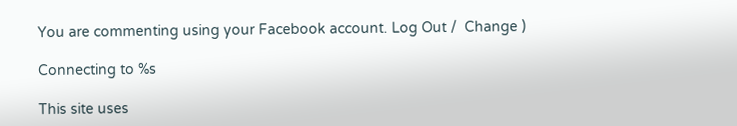You are commenting using your Facebook account. Log Out /  Change )

Connecting to %s

This site uses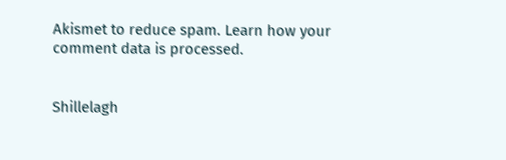Akismet to reduce spam. Learn how your comment data is processed.


Shillelagh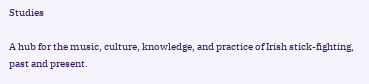Studies

A hub for the music, culture, knowledge, and practice of Irish stick-fighting, past and present.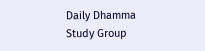Daily Dhamma Study Group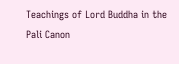Teachings of Lord Buddha in the Pali Canon